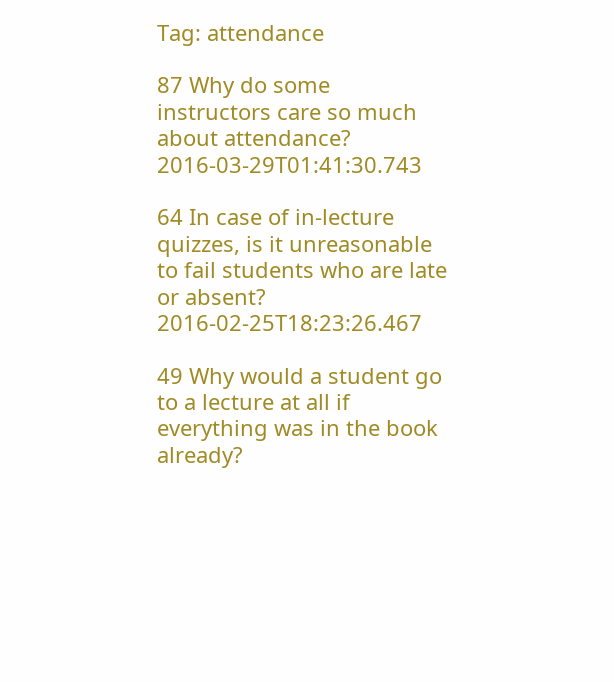Tag: attendance

87 Why do some instructors care so much about attendance? 2016-03-29T01:41:30.743

64 In case of in-lecture quizzes, is it unreasonable to fail students who are late or absent? 2016-02-25T18:23:26.467

49 Why would a student go to a lecture at all if everything was in the book already?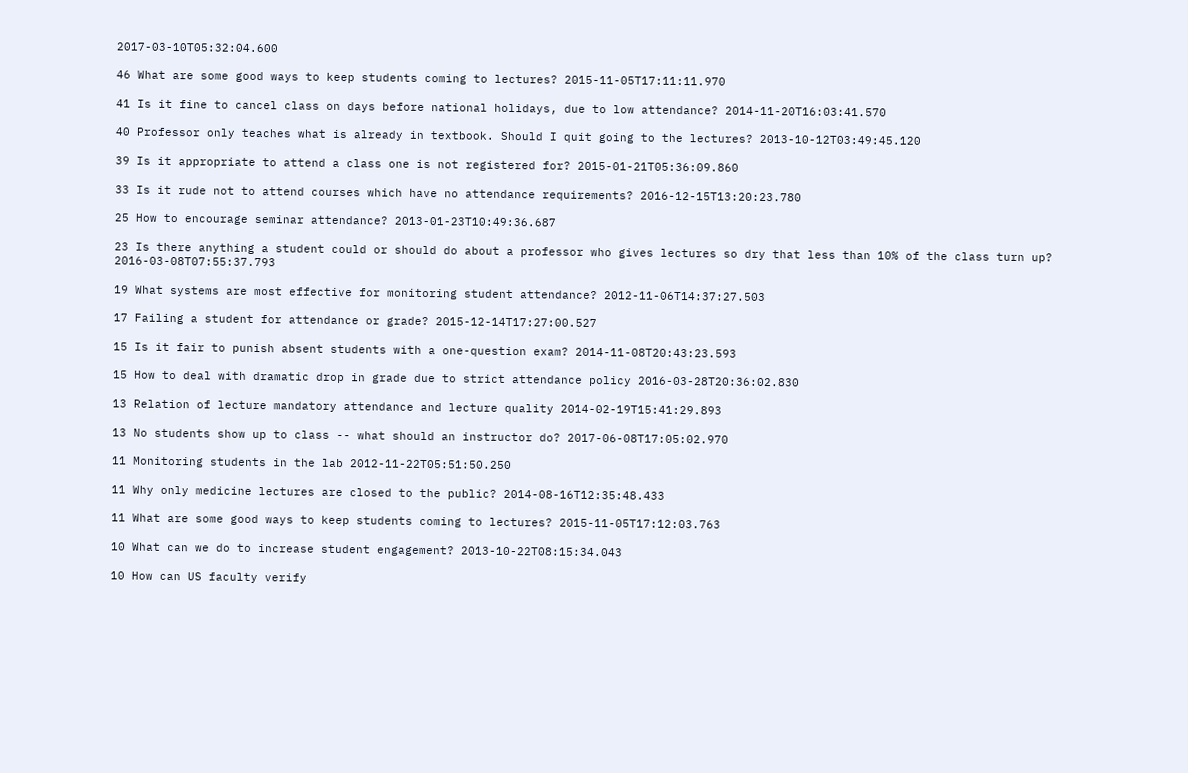2017-03-10T05:32:04.600

46 What are some good ways to keep students coming to lectures? 2015-11-05T17:11:11.970

41 Is it fine to cancel class on days before national holidays, due to low attendance? 2014-11-20T16:03:41.570

40 Professor only teaches what is already in textbook. Should I quit going to the lectures? 2013-10-12T03:49:45.120

39 Is it appropriate to attend a class one is not registered for? 2015-01-21T05:36:09.860

33 Is it rude not to attend courses which have no attendance requirements? 2016-12-15T13:20:23.780

25 How to encourage seminar attendance? 2013-01-23T10:49:36.687

23 Is there anything a student could or should do about a professor who gives lectures so dry that less than 10% of the class turn up? 2016-03-08T07:55:37.793

19 What systems are most effective for monitoring student attendance? 2012-11-06T14:37:27.503

17 Failing a student for attendance or grade? 2015-12-14T17:27:00.527

15 Is it fair to punish absent students with a one-question exam? 2014-11-08T20:43:23.593

15 How to deal with dramatic drop in grade due to strict attendance policy 2016-03-28T20:36:02.830

13 Relation of lecture mandatory attendance and lecture quality 2014-02-19T15:41:29.893

13 No students show up to class -- what should an instructor do? 2017-06-08T17:05:02.970

11 Monitoring students in the lab 2012-11-22T05:51:50.250

11 Why only medicine lectures are closed to the public? 2014-08-16T12:35:48.433

11 What are some good ways to keep students coming to lectures? 2015-11-05T17:12:03.763

10 What can we do to increase student engagement? 2013-10-22T08:15:34.043

10 How can US faculty verify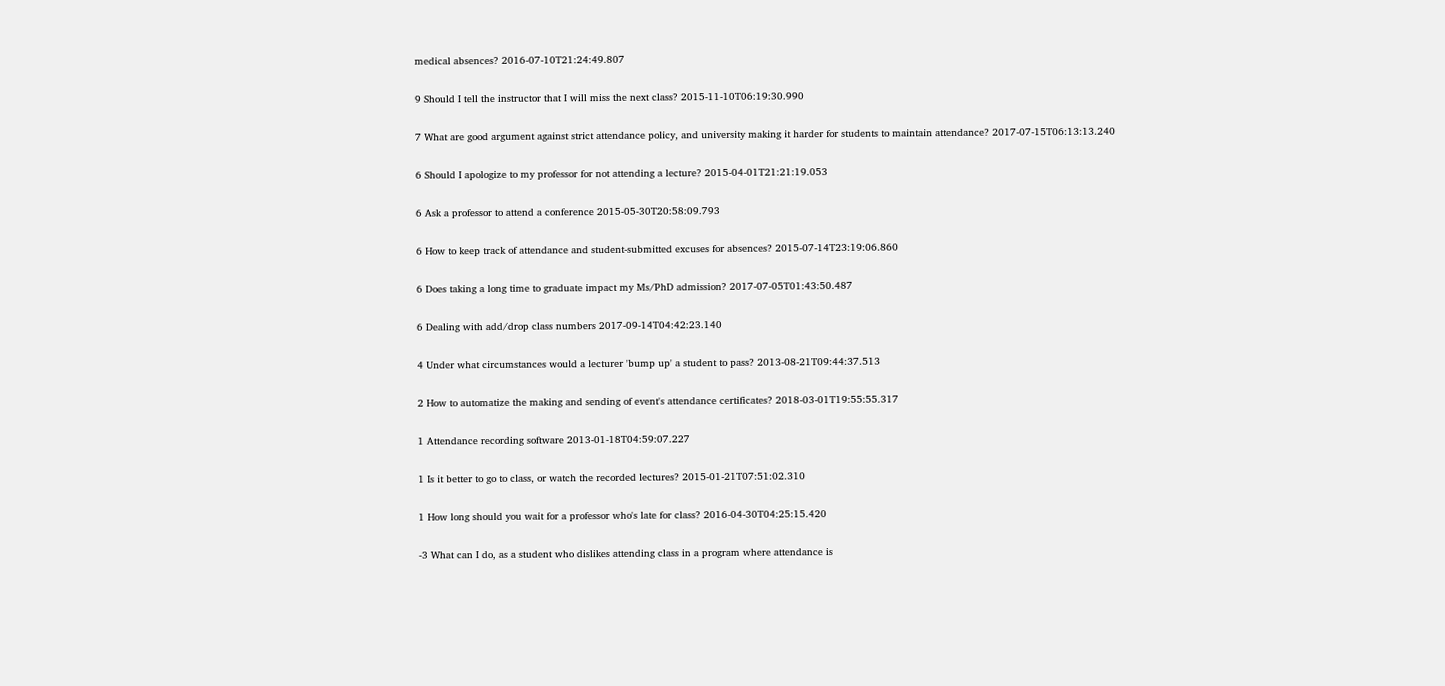medical absences? 2016-07-10T21:24:49.807

9 Should I tell the instructor that I will miss the next class? 2015-11-10T06:19:30.990

7 What are good argument against strict attendance policy, and university making it harder for students to maintain attendance? 2017-07-15T06:13:13.240

6 Should I apologize to my professor for not attending a lecture? 2015-04-01T21:21:19.053

6 Ask a professor to attend a conference 2015-05-30T20:58:09.793

6 How to keep track of attendance and student-submitted excuses for absences? 2015-07-14T23:19:06.860

6 Does taking a long time to graduate impact my Ms/PhD admission? 2017-07-05T01:43:50.487

6 Dealing with add/drop class numbers 2017-09-14T04:42:23.140

4 Under what circumstances would a lecturer 'bump up' a student to pass? 2013-08-21T09:44:37.513

2 How to automatize the making and sending of event's attendance certificates? 2018-03-01T19:55:55.317

1 Attendance recording software 2013-01-18T04:59:07.227

1 Is it better to go to class, or watch the recorded lectures? 2015-01-21T07:51:02.310

1 How long should you wait for a professor who's late for class? 2016-04-30T04:25:15.420

-3 What can I do, as a student who dislikes attending class in a program where attendance is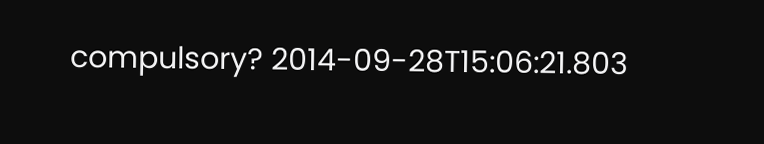compulsory? 2014-09-28T15:06:21.803